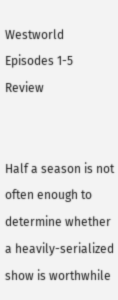Westworld Episodes 1-5 Review


Half a season is not often enough to determine whether a heavily-serialized show is worthwhile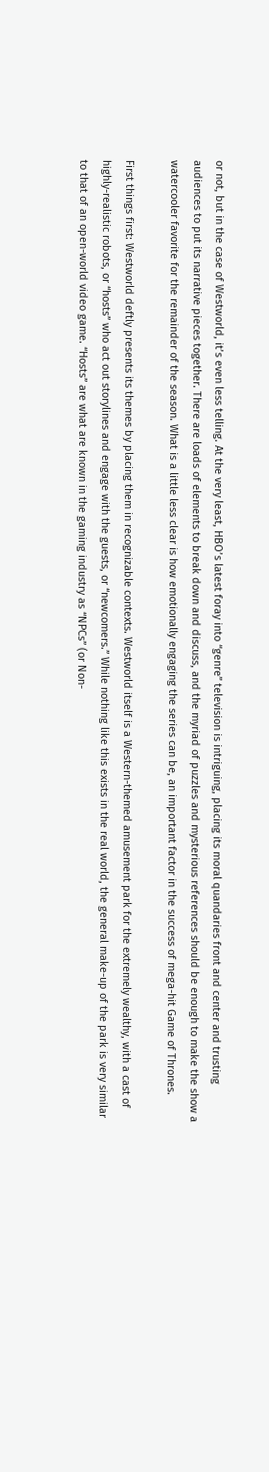or not, but in the case of Westworld, it’s even less telling. At the very least, HBO’s latest foray into “genre” television is intriguing, placing its moral quandaries front and center and trusting audiences to put its narrative pieces together. There are loads of elements to break down and discuss, and the myriad of puzzles and mysterious references should be enough to make the show a watercooler favorite for the remainder of the season. What is a little less clear is how emotionally engaging the series can be, an important factor in the success of mega-hit Game of Thrones.

First things first: Westworld deftly presents its themes by placing them in recognizable contexts. Westworld itself is a Western-themed amusement park for the extremely wealthy, with a cast of highly-realistic robots, or “hosts” who act out storylines and engage with the guests, or “newcomers.” While nothing like this exists in the real world, the general make-up of the park is very similar to that of an open-world video game. “Hosts” are what are known in the gaming industry as “NPCs” (or Non-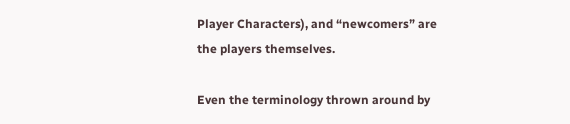Player Characters), and “newcomers” are the players themselves.

Even the terminology thrown around by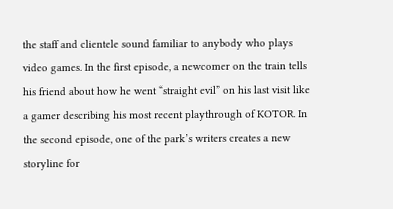the staff and clientele sound familiar to anybody who plays video games. In the first episode, a newcomer on the train tells his friend about how he went “straight evil” on his last visit like a gamer describing his most recent playthrough of KOTOR. In the second episode, one of the park’s writers creates a new storyline for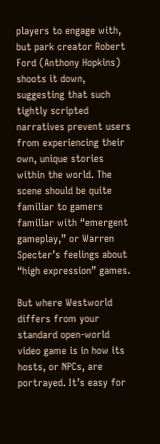players to engage with, but park creator Robert Ford (Anthony Hopkins) shoots it down, suggesting that such tightly scripted narratives prevent users from experiencing their own, unique stories within the world. The scene should be quite familiar to gamers familiar with “emergent gameplay,” or Warren Specter’s feelings about “high expression” games.

But where Westworld differs from your standard open-world video game is in how its hosts, or NPCs, are portrayed. It’s easy for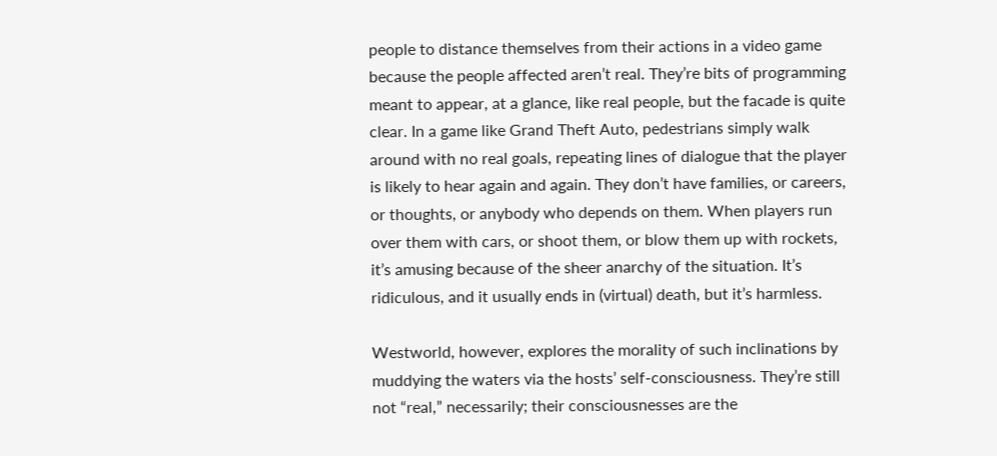people to distance themselves from their actions in a video game because the people affected aren’t real. They’re bits of programming meant to appear, at a glance, like real people, but the facade is quite clear. In a game like Grand Theft Auto, pedestrians simply walk around with no real goals, repeating lines of dialogue that the player is likely to hear again and again. They don’t have families, or careers, or thoughts, or anybody who depends on them. When players run over them with cars, or shoot them, or blow them up with rockets, it’s amusing because of the sheer anarchy of the situation. It’s ridiculous, and it usually ends in (virtual) death, but it’s harmless.

Westworld, however, explores the morality of such inclinations by muddying the waters via the hosts’ self-consciousness. They’re still not “real,” necessarily; their consciousnesses are the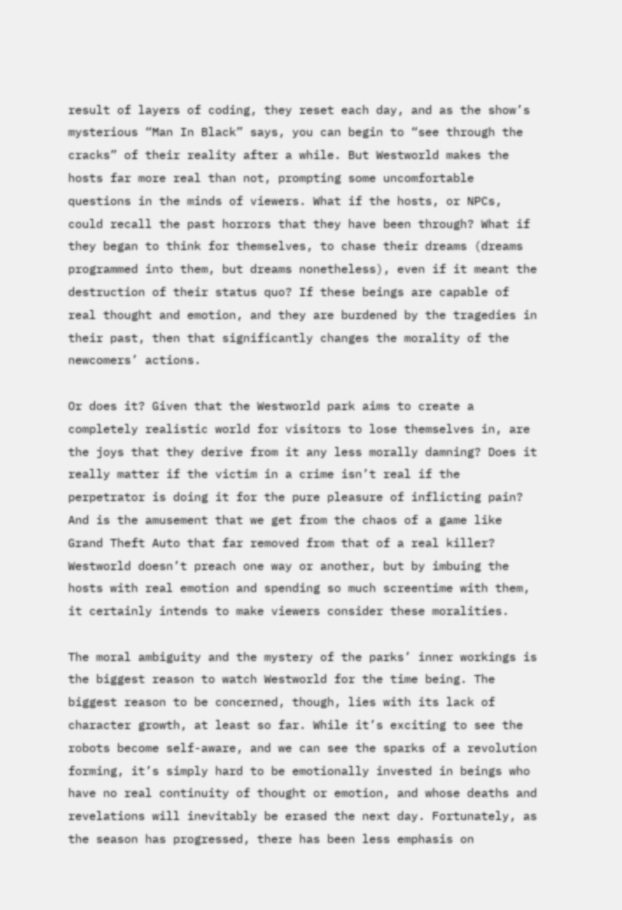result of layers of coding, they reset each day, and as the show’s mysterious “Man In Black” says, you can begin to “see through the cracks” of their reality after a while. But Westworld makes the hosts far more real than not, prompting some uncomfortable questions in the minds of viewers. What if the hosts, or NPCs, could recall the past horrors that they have been through? What if they began to think for themselves, to chase their dreams (dreams programmed into them, but dreams nonetheless), even if it meant the destruction of their status quo? If these beings are capable of real thought and emotion, and they are burdened by the tragedies in their past, then that significantly changes the morality of the newcomers’ actions.

Or does it? Given that the Westworld park aims to create a completely realistic world for visitors to lose themselves in, are the joys that they derive from it any less morally damning? Does it really matter if the victim in a crime isn’t real if the perpetrator is doing it for the pure pleasure of inflicting pain? And is the amusement that we get from the chaos of a game like Grand Theft Auto that far removed from that of a real killer? Westworld doesn’t preach one way or another, but by imbuing the hosts with real emotion and spending so much screentime with them, it certainly intends to make viewers consider these moralities.

The moral ambiguity and the mystery of the parks’ inner workings is the biggest reason to watch Westworld for the time being. The biggest reason to be concerned, though, lies with its lack of character growth, at least so far. While it’s exciting to see the robots become self-aware, and we can see the sparks of a revolution forming, it’s simply hard to be emotionally invested in beings who have no real continuity of thought or emotion, and whose deaths and revelations will inevitably be erased the next day. Fortunately, as the season has progressed, there has been less emphasis on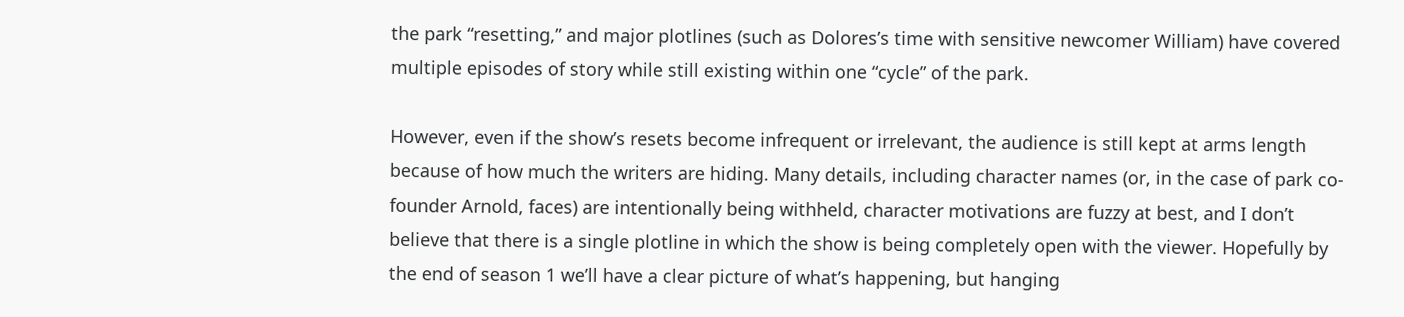the park “resetting,” and major plotlines (such as Dolores’s time with sensitive newcomer William) have covered multiple episodes of story while still existing within one “cycle” of the park.

However, even if the show’s resets become infrequent or irrelevant, the audience is still kept at arms length because of how much the writers are hiding. Many details, including character names (or, in the case of park co-founder Arnold, faces) are intentionally being withheld, character motivations are fuzzy at best, and I don’t believe that there is a single plotline in which the show is being completely open with the viewer. Hopefully by the end of season 1 we’ll have a clear picture of what’s happening, but hanging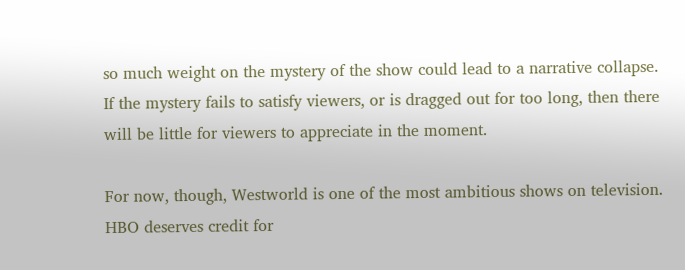so much weight on the mystery of the show could lead to a narrative collapse. If the mystery fails to satisfy viewers, or is dragged out for too long, then there will be little for viewers to appreciate in the moment.

For now, though, Westworld is one of the most ambitious shows on television. HBO deserves credit for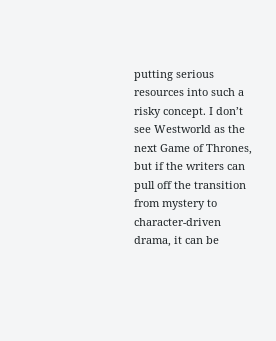putting serious resources into such a risky concept. I don’t see Westworld as the next Game of Thrones, but if the writers can pull off the transition from mystery to character-driven drama, it can be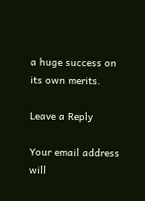a huge success on its own merits.

Leave a Reply

Your email address will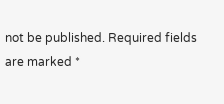not be published. Required fields are marked *